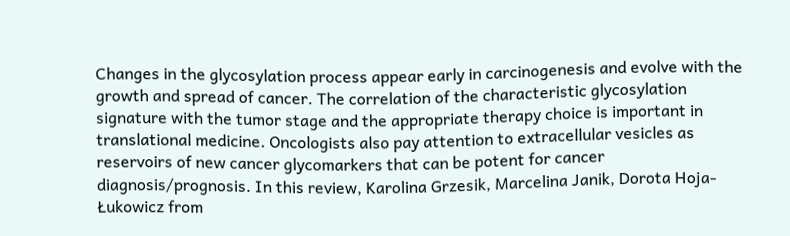Changes in the glycosylation process appear early in carcinogenesis and evolve with the growth and spread of cancer. The correlation of the characteristic glycosylation signature with the tumor stage and the appropriate therapy choice is important in translational medicine. Oncologists also pay attention to extracellular vesicles as reservoirs of new cancer glycomarkers that can be potent for cancer diagnosis/prognosis. In this review, Karolina Grzesik, Marcelina Janik, Dorota Hoja-Łukowicz from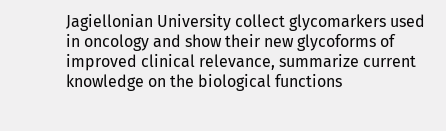Jagiellonian University collect glycomarkers used in oncology and show their new glycoforms of improved clinical relevance, summarize current knowledge on the biological functions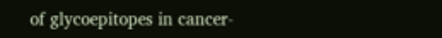of glycoepitopes in cancer-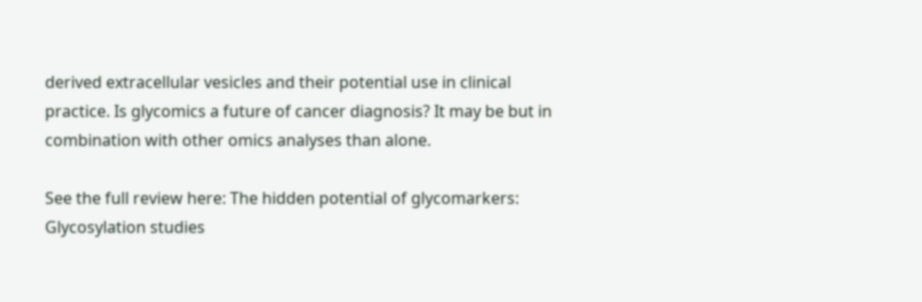derived extracellular vesicles and their potential use in clinical practice. Is glycomics a future of cancer diagnosis? It may be but in combination with other omics analyses than alone.

See the full review here: The hidden potential of glycomarkers: Glycosylation studies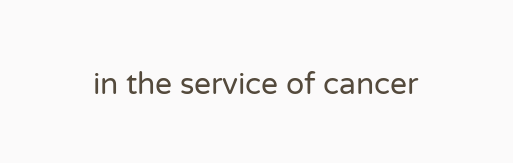in the service of cancer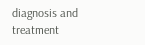diagnosis and treatment